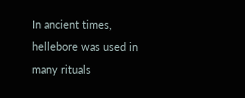In ancient times, hellebore was used in many rituals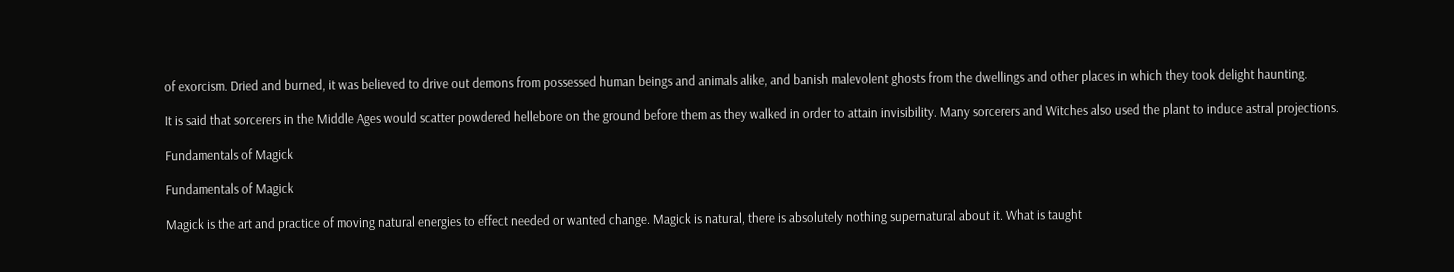of exorcism. Dried and burned, it was believed to drive out demons from possessed human beings and animals alike, and banish malevolent ghosts from the dwellings and other places in which they took delight haunting.

It is said that sorcerers in the Middle Ages would scatter powdered hellebore on the ground before them as they walked in order to attain invisibility. Many sorcerers and Witches also used the plant to induce astral projections.

Fundamentals of Magick

Fundamentals of Magick

Magick is the art and practice of moving natural energies to effect needed or wanted change. Magick is natural, there is absolutely nothing supernatural about it. What is taught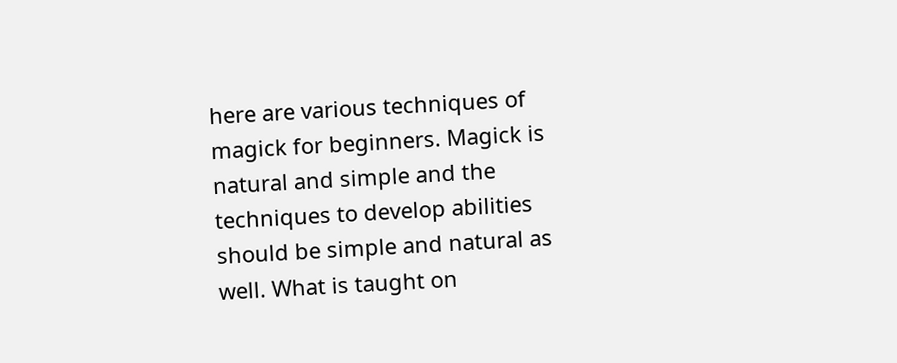here are various techniques of magick for beginners. Magick is natural and simple and the techniques to develop abilities should be simple and natural as well. What is taught on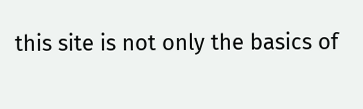this site is not only the basics of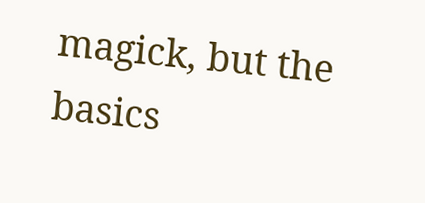magick, but the basics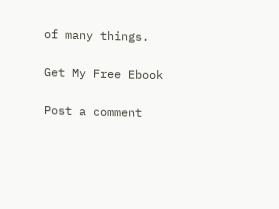of many things.

Get My Free Ebook

Post a comment